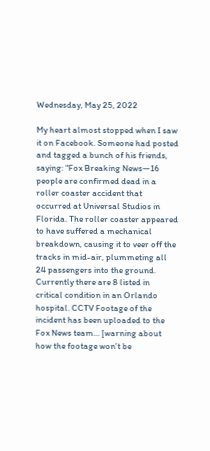Wednesday, May 25, 2022

My heart almost stopped when I saw it on Facebook. Someone had posted and tagged a bunch of his friends, saying: “Fox Breaking News—16 people are confirmed dead in a roller coaster accident that occurred at Universal Studios in Florida. The roller coaster appeared to have suffered a mechanical breakdown, causing it to veer off the tracks in mid-air, plummeting all 24 passengers into the ground. Currently there are 8 listed in critical condition in an Orlando hospital. CCTV Footage of the incident has been uploaded to the Fox News team... [warning about how the footage won’t be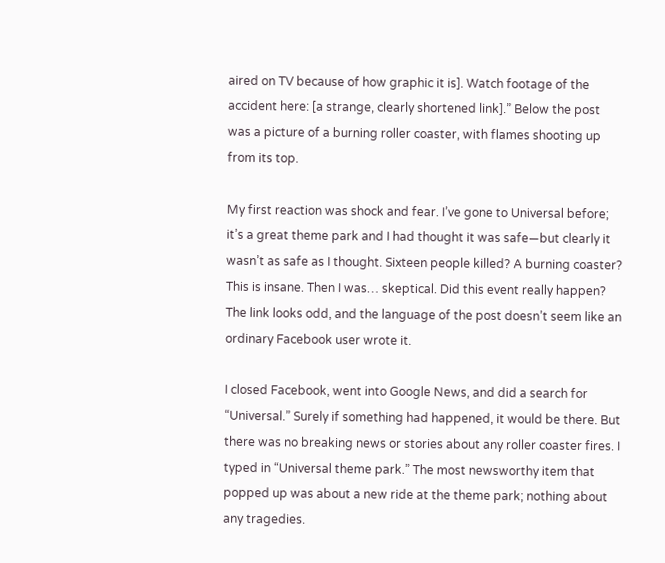aired on TV because of how graphic it is]. Watch footage of the accident here: [a strange, clearly shortened link].” Below the post was a picture of a burning roller coaster, with flames shooting up from its top.

My first reaction was shock and fear. I’ve gone to Universal before; it’s a great theme park and I had thought it was safe—but clearly it wasn’t as safe as I thought. Sixteen people killed? A burning coaster? This is insane. Then I was… skeptical. Did this event really happen? The link looks odd, and the language of the post doesn’t seem like an ordinary Facebook user wrote it.

I closed Facebook, went into Google News, and did a search for “Universal.” Surely if something had happened, it would be there. But there was no breaking news or stories about any roller coaster fires. I typed in “Universal theme park.” The most newsworthy item that popped up was about a new ride at the theme park; nothing about any tragedies.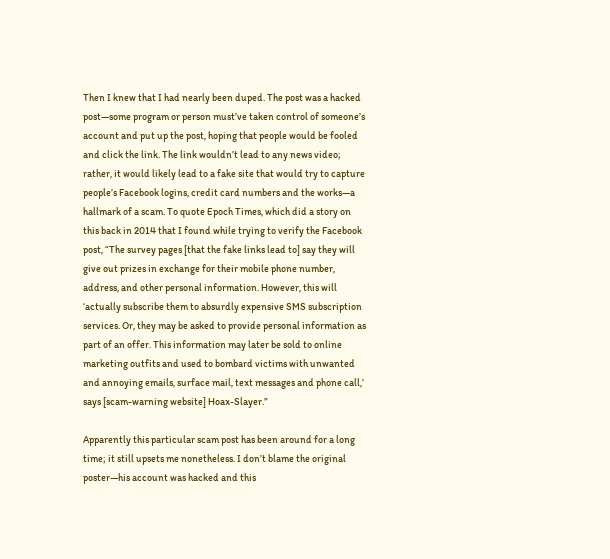Then I knew that I had nearly been duped. The post was a hacked post—some program or person must’ve taken control of someone’s account and put up the post, hoping that people would be fooled and click the link. The link wouldn’t lead to any news video; rather, it would likely lead to a fake site that would try to capture people’s Facebook logins, credit card numbers and the works—a hallmark of a scam. To quote Epoch Times, which did a story on this back in 2014 that I found while trying to verify the Facebook post, “The survey pages [that the fake links lead to] say they will give out prizes in exchange for their mobile phone number, address, and other personal information. However, this will ‘actually subscribe them to absurdly expensive SMS subscription services. Or, they may be asked to provide personal information as part of an offer. This information may later be sold to online marketing outfits and used to bombard victims with unwanted and annoying emails, surface mail, text messages and phone call,’ says [scam-warning website] Hoax-Slayer.”

Apparently this particular scam post has been around for a long time; it still upsets me nonetheless. I don’t blame the original poster—his account was hacked and this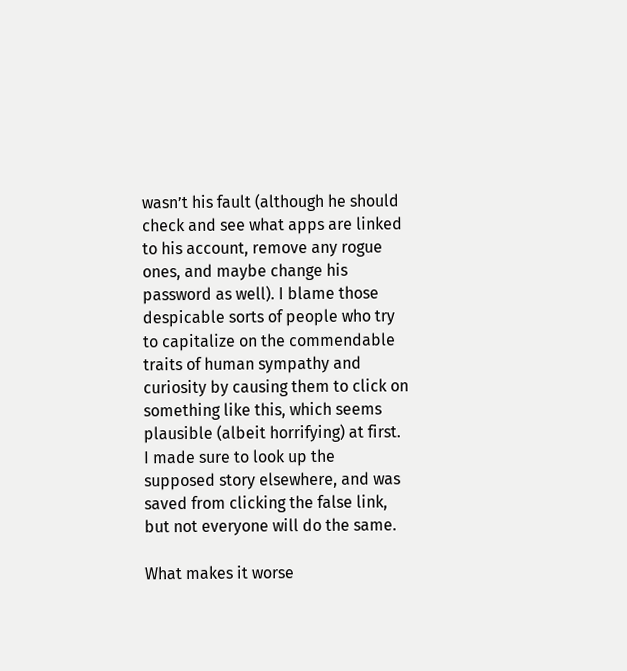wasn’t his fault (although he should check and see what apps are linked to his account, remove any rogue ones, and maybe change his password as well). I blame those despicable sorts of people who try to capitalize on the commendable traits of human sympathy and curiosity by causing them to click on something like this, which seems plausible (albeit horrifying) at first. I made sure to look up the supposed story elsewhere, and was saved from clicking the false link, but not everyone will do the same.

What makes it worse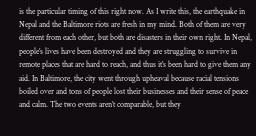is the particular timing of this right now. As I write this, the earthquake in Nepal and the Baltimore riots are fresh in my mind. Both of them are very different from each other, but both are disasters in their own right. In Nepal, people’s lives have been destroyed and they are struggling to survive in remote places that are hard to reach, and thus it’s been hard to give them any aid. In Baltimore, the city went through upheaval because racial tensions boiled over and tons of people lost their businesses and their sense of peace and calm. The two events aren’t comparable, but they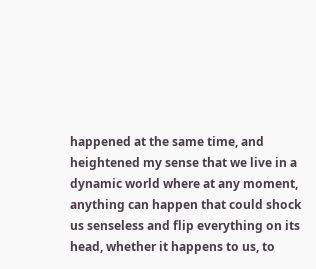happened at the same time, and heightened my sense that we live in a dynamic world where at any moment, anything can happen that could shock us senseless and flip everything on its head, whether it happens to us, to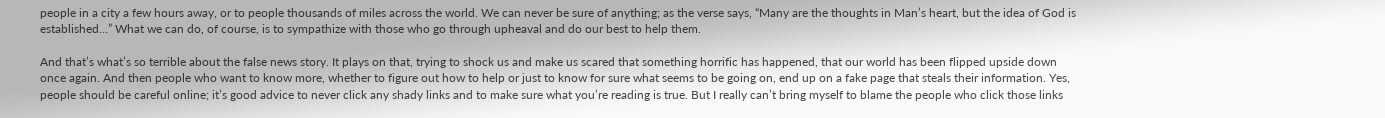people in a city a few hours away, or to people thousands of miles across the world. We can never be sure of anything; as the verse says, “Many are the thoughts in Man’s heart, but the idea of God is established…” What we can do, of course, is to sympathize with those who go through upheaval and do our best to help them.

And that’s what’s so terrible about the false news story. It plays on that, trying to shock us and make us scared that something horrific has happened, that our world has been flipped upside down once again. And then people who want to know more, whether to figure out how to help or just to know for sure what seems to be going on, end up on a fake page that steals their information. Yes, people should be careful online; it’s good advice to never click any shady links and to make sure what you’re reading is true. But I really can’t bring myself to blame the people who click those links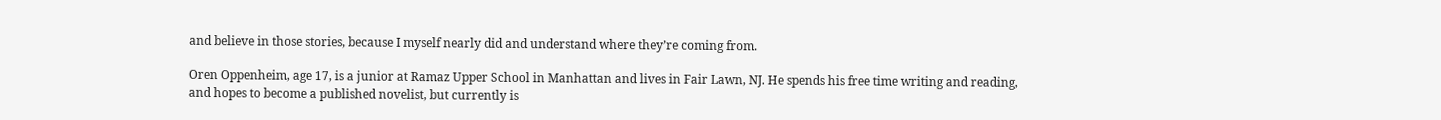and believe in those stories, because I myself nearly did and understand where they’re coming from.

Oren Oppenheim, age 17, is a junior at Ramaz Upper School in Manhattan and lives in Fair Lawn, NJ. He spends his free time writing and reading, and hopes to become a published novelist, but currently is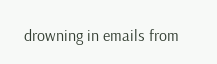drowning in emails from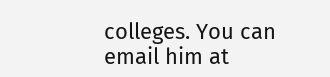colleges. You can email him at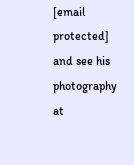[email protected] and see his photography at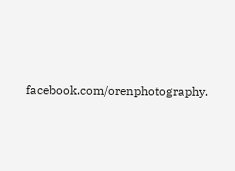facebook.com/orenphotography.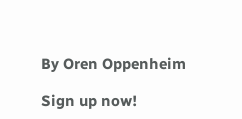By Oren Oppenheim

Sign up now!